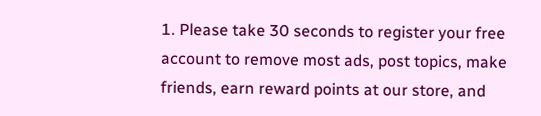1. Please take 30 seconds to register your free account to remove most ads, post topics, make friends, earn reward points at our store, and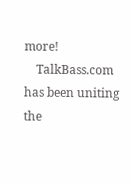more!
    TalkBass.com has been uniting the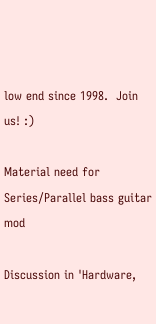low end since 1998.  Join us! :)

Material need for Series/Parallel bass guitar mod

Discussion in 'Hardware,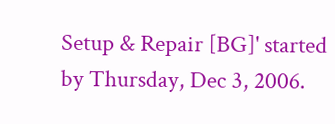Setup & Repair [BG]' started by Thursday, Dec 3, 2006.